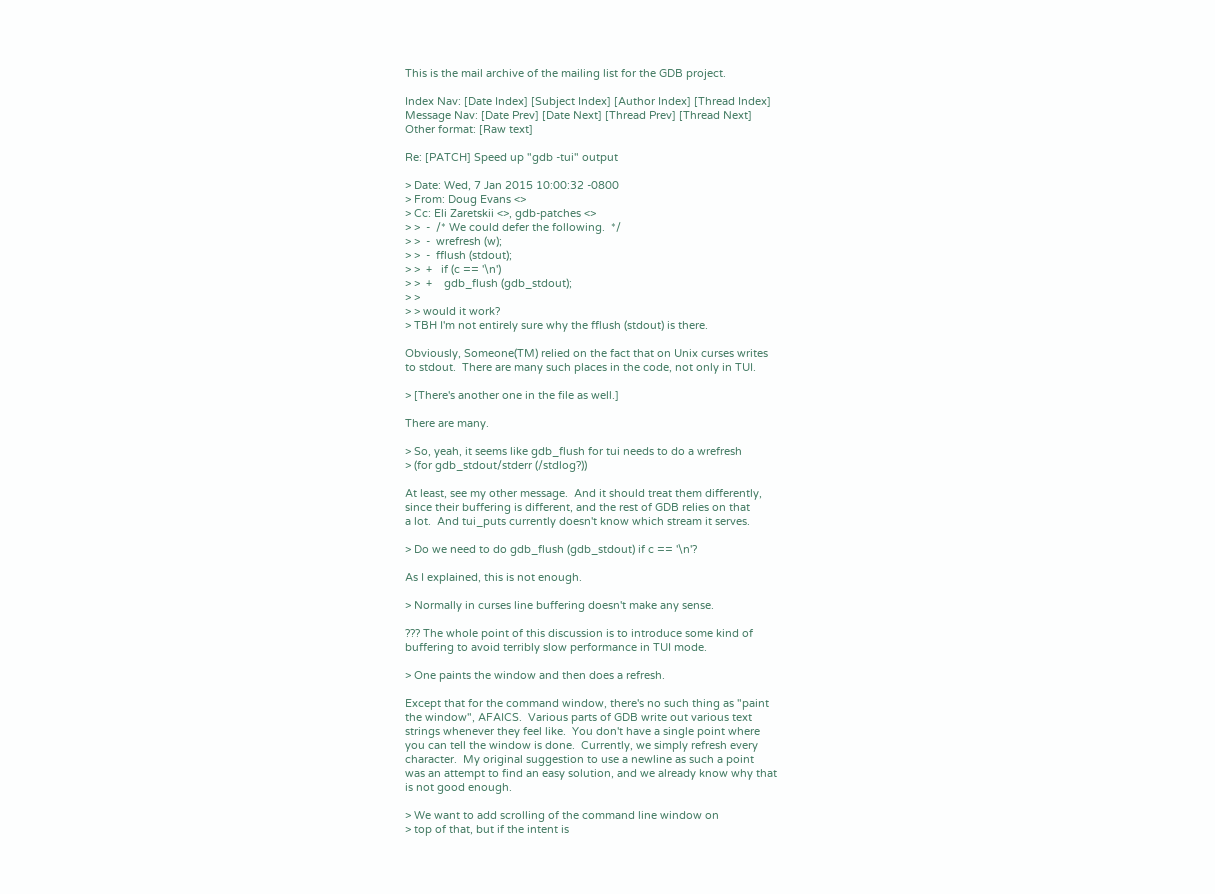This is the mail archive of the mailing list for the GDB project.

Index Nav: [Date Index] [Subject Index] [Author Index] [Thread Index]
Message Nav: [Date Prev] [Date Next] [Thread Prev] [Thread Next]
Other format: [Raw text]

Re: [PATCH] Speed up "gdb -tui" output

> Date: Wed, 7 Jan 2015 10:00:32 -0800
> From: Doug Evans <>
> Cc: Eli Zaretskii <>, gdb-patches <>
> >  -  /* We could defer the following.  */
> >  -  wrefresh (w);
> >  -  fflush (stdout);
> >  +   if (c == '\n')
> >  +    gdb_flush (gdb_stdout);
> >
> > would it work?
> TBH I'm not entirely sure why the fflush (stdout) is there.

Obviously, Someone(TM) relied on the fact that on Unix curses writes
to stdout.  There are many such places in the code, not only in TUI.

> [There's another one in the file as well.]

There are many.

> So, yeah, it seems like gdb_flush for tui needs to do a wrefresh
> (for gdb_stdout/stderr (/stdlog?))

At least, see my other message.  And it should treat them differently,
since their buffering is different, and the rest of GDB relies on that
a lot.  And tui_puts currently doesn't know which stream it serves.

> Do we need to do gdb_flush (gdb_stdout) if c == '\n'?

As I explained, this is not enough.

> Normally in curses line buffering doesn't make any sense.

??? The whole point of this discussion is to introduce some kind of
buffering to avoid terribly slow performance in TUI mode.

> One paints the window and then does a refresh.

Except that for the command window, there's no such thing as "paint
the window", AFAICS.  Various parts of GDB write out various text
strings whenever they feel like.  You don't have a single point where
you can tell the window is done.  Currently, we simply refresh every
character.  My original suggestion to use a newline as such a point
was an attempt to find an easy solution, and we already know why that
is not good enough.

> We want to add scrolling of the command line window on
> top of that, but if the intent is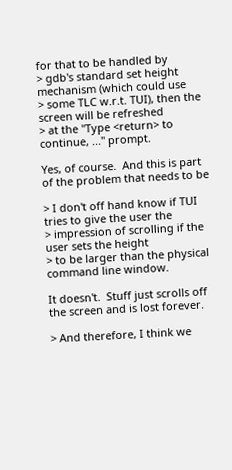for that to be handled by
> gdb's standard set height mechanism (which could use
> some TLC w.r.t. TUI), then the screen will be refreshed
> at the "Type <return> to continue, ..." prompt.

Yes, of course.  And this is part of the problem that needs to be

> I don't off hand know if TUI tries to give the user the
> impression of scrolling if the user sets the height
> to be larger than the physical command line window.

It doesn't.  Stuff just scrolls off the screen and is lost forever.

> And therefore, I think we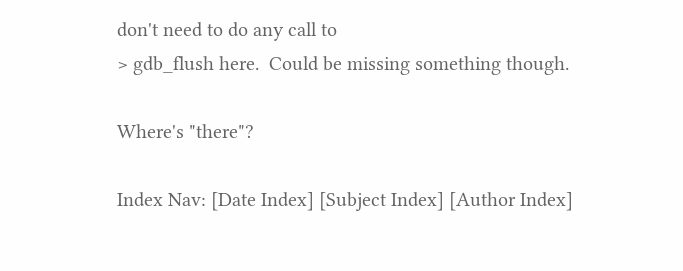don't need to do any call to
> gdb_flush here.  Could be missing something though.

Where's "there"?

Index Nav: [Date Index] [Subject Index] [Author Index]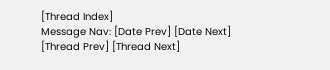[Thread Index]
Message Nav: [Date Prev] [Date Next] [Thread Prev] [Thread Next]